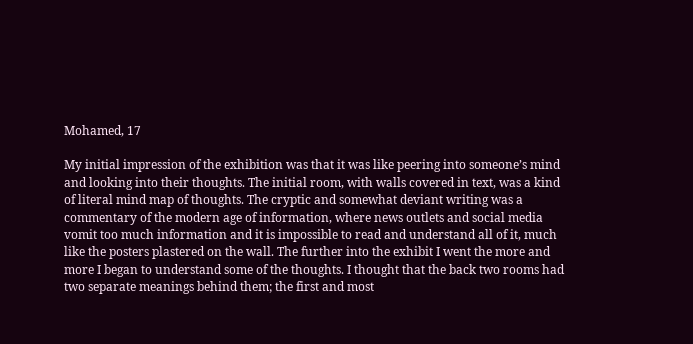Mohamed, 17

My initial impression of the exhibition was that it was like peering into someone’s mind and looking into their thoughts. The initial room, with walls covered in text, was a kind of literal mind map of thoughts. The cryptic and somewhat deviant writing was a commentary of the modern age of information, where news outlets and social media vomit too much information and it is impossible to read and understand all of it, much like the posters plastered on the wall. The further into the exhibit I went the more and more I began to understand some of the thoughts. I thought that the back two rooms had two separate meanings behind them; the first and most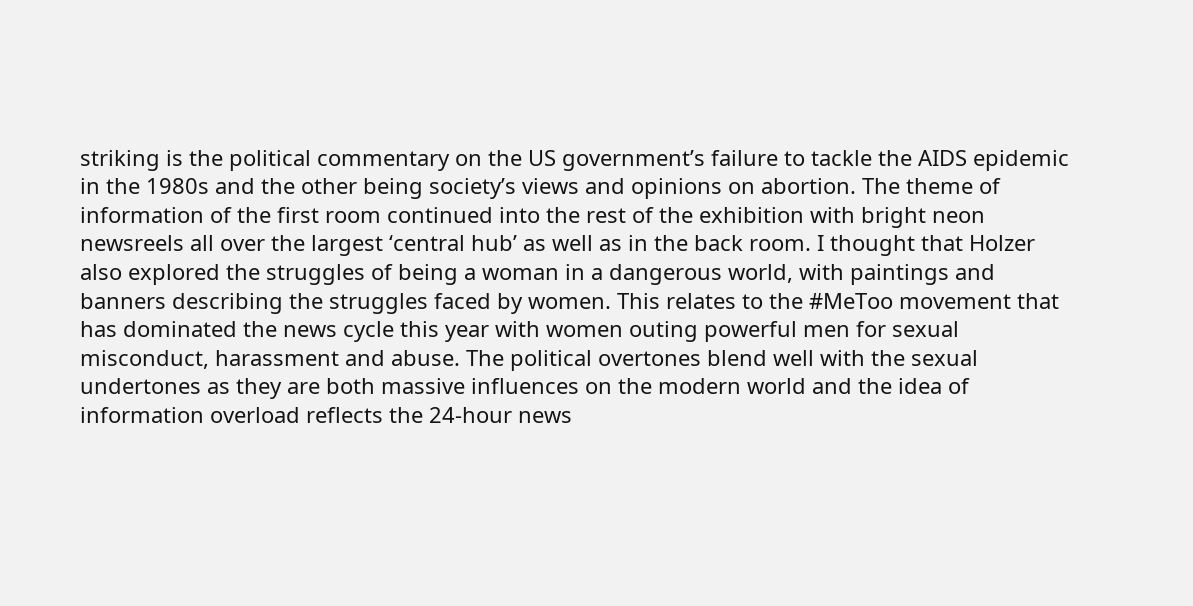striking is the political commentary on the US government’s failure to tackle the AIDS epidemic in the 1980s and the other being society’s views and opinions on abortion. The theme of information of the first room continued into the rest of the exhibition with bright neon newsreels all over the largest ‘central hub’ as well as in the back room. I thought that Holzer also explored the struggles of being a woman in a dangerous world, with paintings and banners describing the struggles faced by women. This relates to the #MeToo movement that has dominated the news cycle this year with women outing powerful men for sexual misconduct, harassment and abuse. The political overtones blend well with the sexual undertones as they are both massive influences on the modern world and the idea of information overload reflects the 24-hour news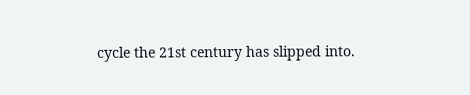cycle the 21st century has slipped into.